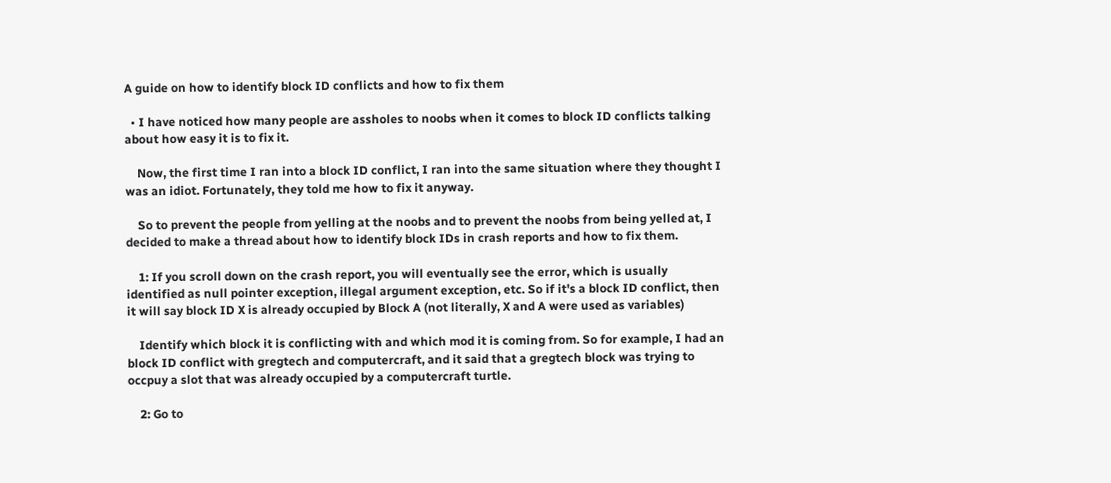A guide on how to identify block ID conflicts and how to fix them

  • I have noticed how many people are assholes to noobs when it comes to block ID conflicts talking about how easy it is to fix it.

    Now, the first time I ran into a block ID conflict, I ran into the same situation where they thought I was an idiot. Fortunately, they told me how to fix it anyway.

    So to prevent the people from yelling at the noobs and to prevent the noobs from being yelled at, I decided to make a thread about how to identify block IDs in crash reports and how to fix them.

    1: If you scroll down on the crash report, you will eventually see the error, which is usually identified as null pointer exception, illegal argument exception, etc. So if it's a block ID conflict, then it will say block ID X is already occupied by Block A (not literally, X and A were used as variables)

    Identify which block it is conflicting with and which mod it is coming from. So for example, I had an block ID conflict with gregtech and computercraft, and it said that a gregtech block was trying to occpuy a slot that was already occupied by a computercraft turtle.

    2: Go to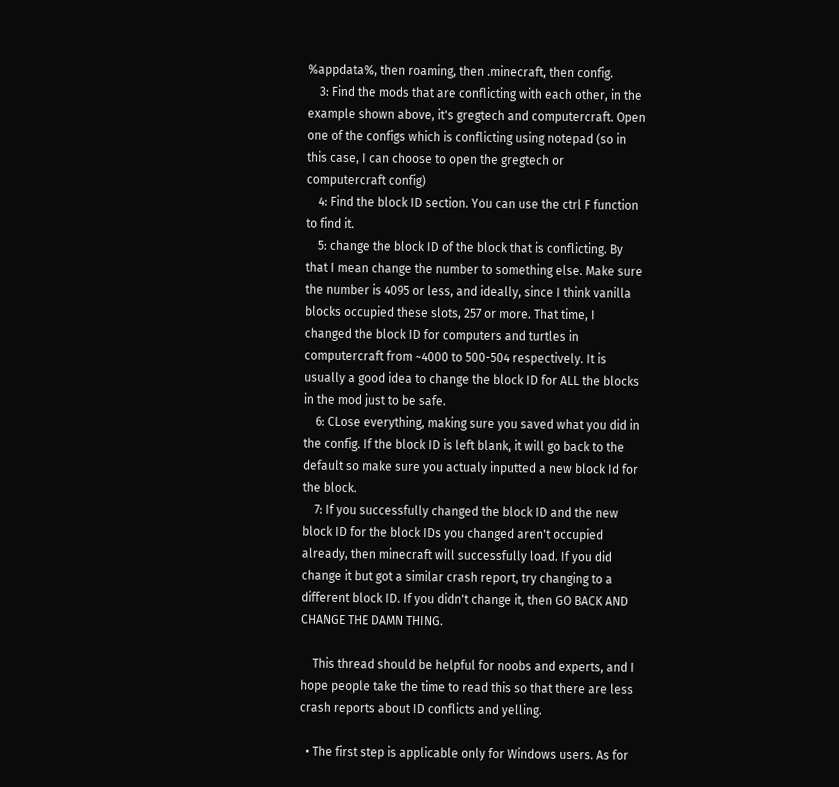%appdata%, then roaming, then .minecraft, then config.
    3: Find the mods that are conflicting with each other, in the example shown above, it's gregtech and computercraft. Open one of the configs which is conflicting using notepad (so in this case, I can choose to open the gregtech or computercraft config)
    4: Find the block ID section. You can use the ctrl F function to find it.
    5: change the block ID of the block that is conflicting. By that I mean change the number to something else. Make sure the number is 4095 or less, and ideally, since I think vanilla blocks occupied these slots, 257 or more. That time, I changed the block ID for computers and turtles in computercraft from ~4000 to 500-504 respectively. It is usually a good idea to change the block ID for ALL the blocks in the mod just to be safe.
    6: CLose everything, making sure you saved what you did in the config. If the block ID is left blank, it will go back to the default so make sure you actualy inputted a new block Id for the block.
    7: If you successfully changed the block ID and the new block ID for the block IDs you changed aren't occupied already, then minecraft will successfully load. If you did change it but got a similar crash report, try changing to a different block ID. If you didn't change it, then GO BACK AND CHANGE THE DAMN THING.

    This thread should be helpful for noobs and experts, and I hope people take the time to read this so that there are less crash reports about ID conflicts and yelling.

  • The first step is applicable only for Windows users. As for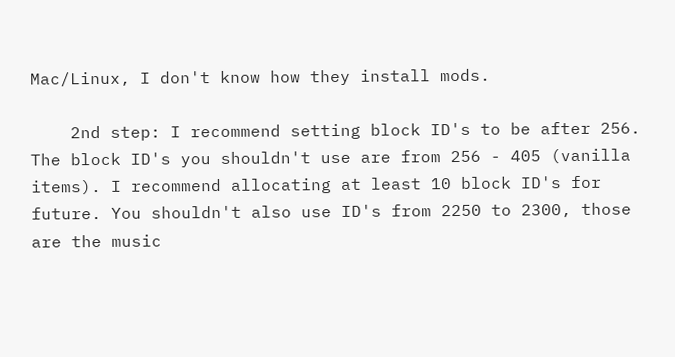Mac/Linux, I don't know how they install mods.

    2nd step: I recommend setting block ID's to be after 256. The block ID's you shouldn't use are from 256 - 405 (vanilla items). I recommend allocating at least 10 block ID's for future. You shouldn't also use ID's from 2250 to 2300, those are the music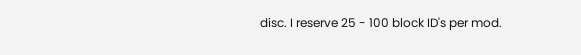disc. I reserve 25 - 100 block ID's per mod.